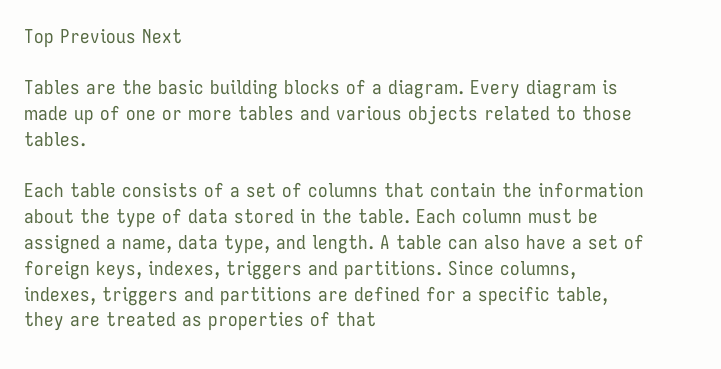Top Previous Next

Tables are the basic building blocks of a diagram. Every diagram is made up of one or more tables and various objects related to those tables.

Each table consists of a set of columns that contain the information about the type of data stored in the table. Each column must be assigned a name, data type, and length. A table can also have a set of foreign keys, indexes, triggers and partitions. Since columns, indexes, triggers and partitions are defined for a specific table, they are treated as properties of that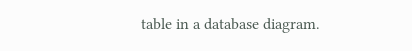table in a database diagram.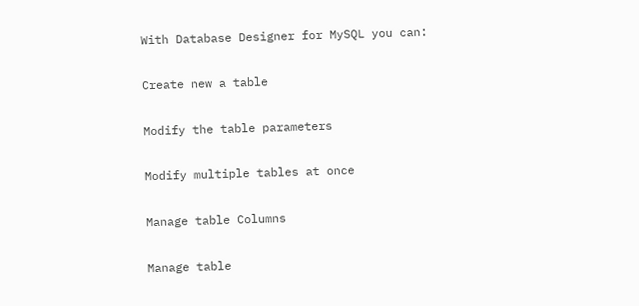With Database Designer for MySQL you can:

Create new a table

Modify the table parameters

Modify multiple tables at once

Manage table Columns

Manage table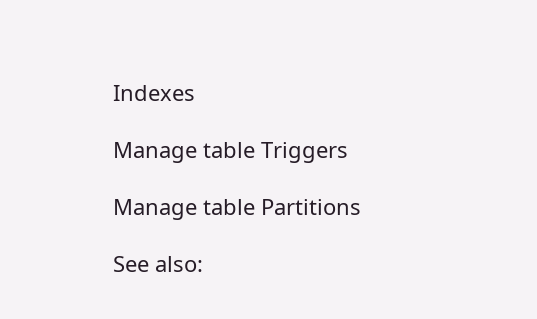Indexes

Manage table Triggers

Manage table Partitions

See also: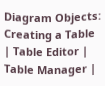Diagram Objects: Creating a Table | Table Editor | Table Manager |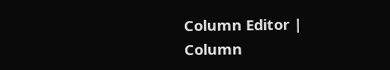Column Editor | Column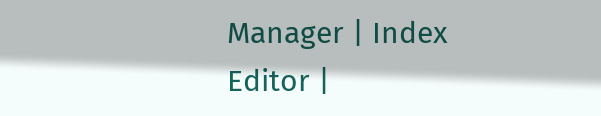Manager | Index Editor |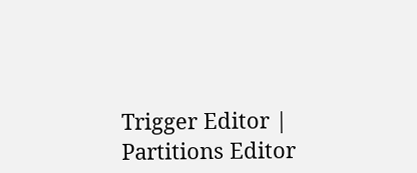Trigger Editor | Partitions Editor